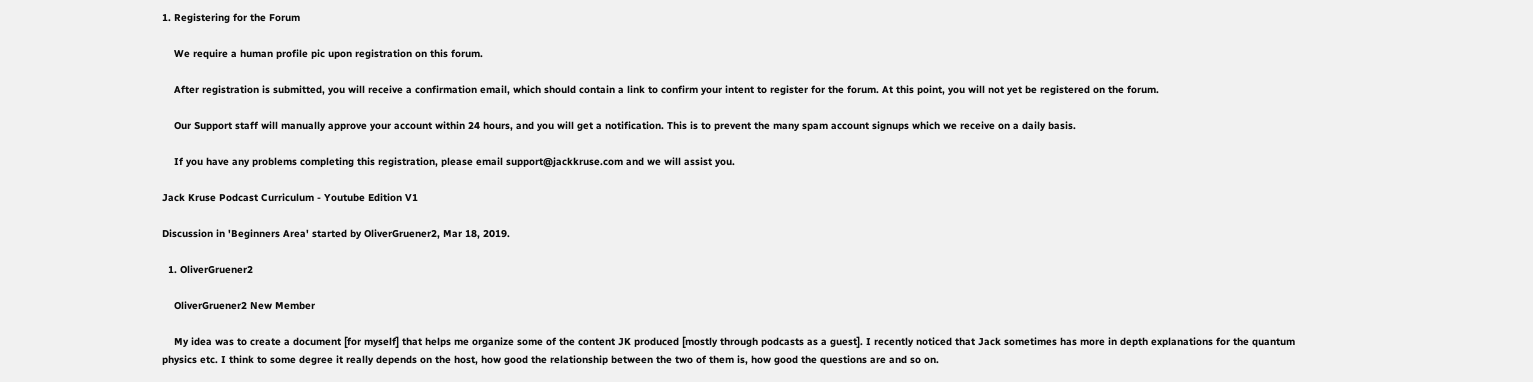1. Registering for the Forum

    We require a human profile pic upon registration on this forum.

    After registration is submitted, you will receive a confirmation email, which should contain a link to confirm your intent to register for the forum. At this point, you will not yet be registered on the forum.

    Our Support staff will manually approve your account within 24 hours, and you will get a notification. This is to prevent the many spam account signups which we receive on a daily basis.

    If you have any problems completing this registration, please email support@jackkruse.com and we will assist you.

Jack Kruse Podcast Curriculum - Youtube Edition V1

Discussion in 'Beginners Area' started by OliverGruener2, Mar 18, 2019.

  1. OliverGruener2

    OliverGruener2 New Member

    My idea was to create a document [for myself] that helps me organize some of the content JK produced [mostly through podcasts as a guest]. I recently noticed that Jack sometimes has more in depth explanations for the quantum physics etc. I think to some degree it really depends on the host, how good the relationship between the two of them is, how good the questions are and so on.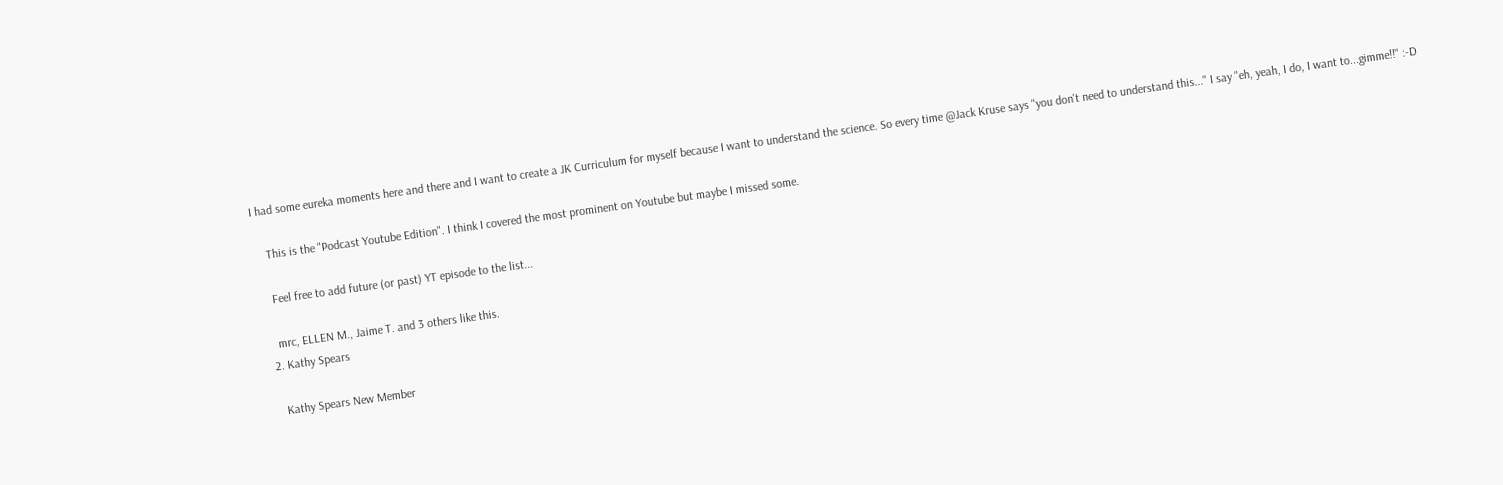I had some eureka moments here and there and I want to create a JK Curriculum for myself because I want to understand the science. So every time @Jack Kruse says "you don't need to understand this..." I say "eh, yeah, I do, I want to...gimme!!" :-D

    This is the "Podcast Youtube Edition". I think I covered the most prominent on Youtube but maybe I missed some.

    Feel free to add future (or past) YT episode to the list...

    mrc, ELLEN M., Jaime T. and 3 others like this.
  2. Kathy Spears

    Kathy Spears New Member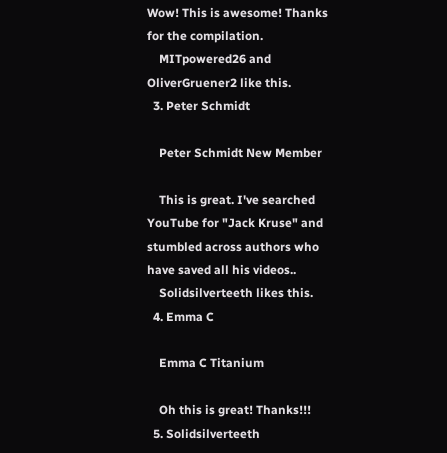Wow! This is awesome! Thanks for the compilation.
    MITpowered26 and OliverGruener2 like this.
  3. Peter Schmidt

    Peter Schmidt New Member

    This is great. I've searched YouTube for "Jack Kruse" and stumbled across authors who have saved all his videos..
    Solidsilverteeth likes this.
  4. Emma C

    Emma C Titanium

    Oh this is great! Thanks!!!
  5. Solidsilverteeth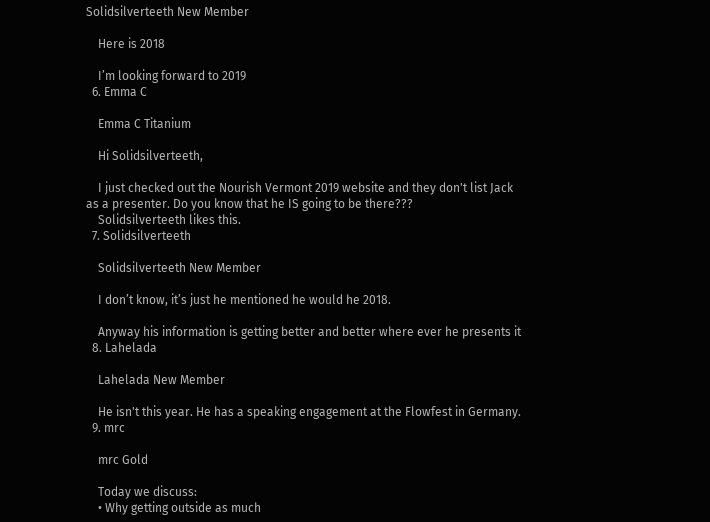Solidsilverteeth New Member

    Here is 2018

    I’m looking forward to 2019
  6. Emma C

    Emma C Titanium

    Hi Solidsilverteeth,

    I just checked out the Nourish Vermont 2019 website and they don't list Jack as a presenter. Do you know that he IS going to be there???
    Solidsilverteeth likes this.
  7. Solidsilverteeth

    Solidsilverteeth New Member

    I don’t know, it’s just he mentioned he would he 2018.

    Anyway his information is getting better and better where ever he presents it
  8. Lahelada

    Lahelada New Member

    He isn't this year. He has a speaking engagement at the Flowfest in Germany.
  9. mrc

    mrc Gold

    Today we discuss:
    • Why getting outside as much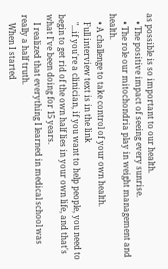as possible is so important to our health.
    • The positive impact of seeing every sunrise.
    • The role our mitochondria play in weight management and health.
    • A challenge to take control of your own health.
    Full interview text is in the link
    "...if you're a clinician, if you want to help people, you need to begin to get rid of the own half lies in your own life, and that's what I've been doing for 15 years.
    I realized that everything I learned in medical school was really a half truth.
    When I started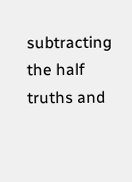subtracting the half truths and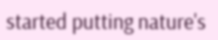started putting nature's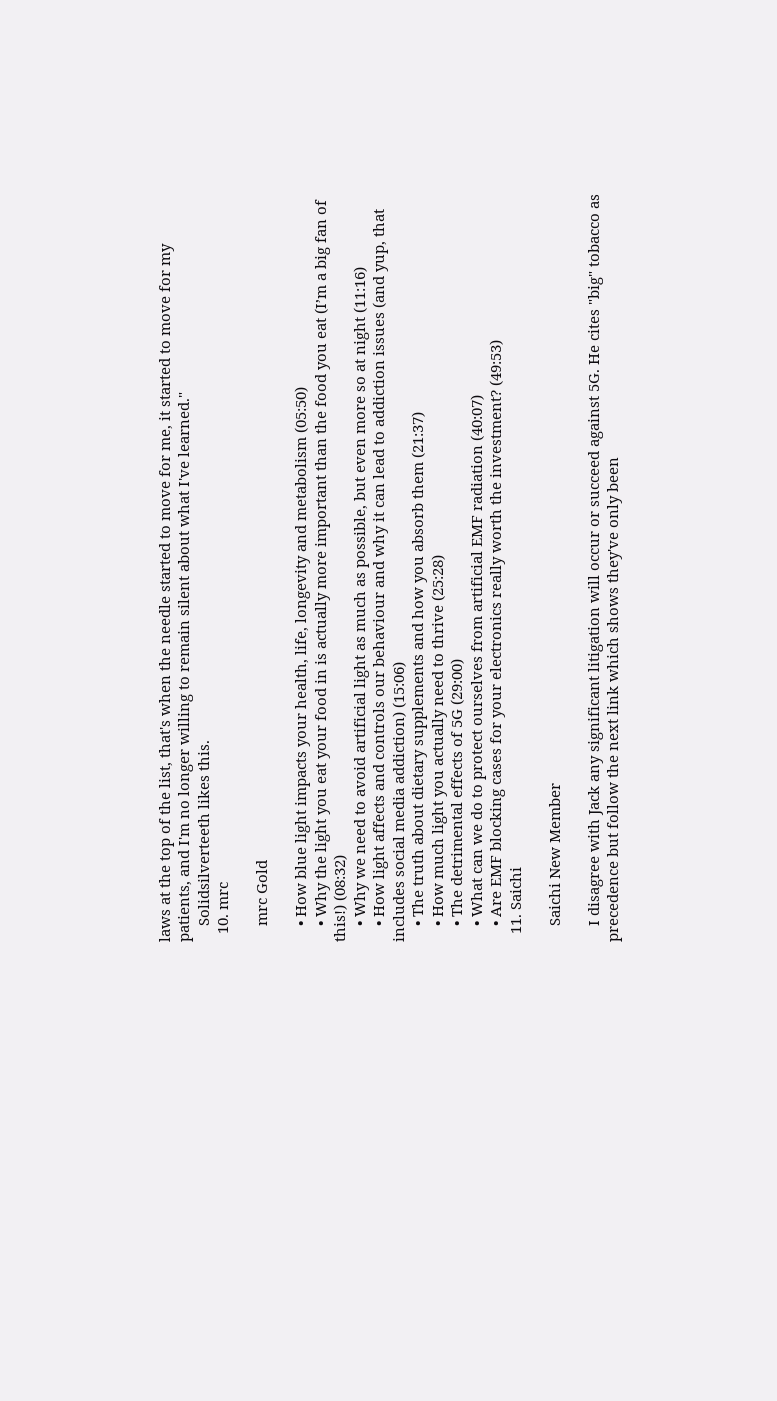laws at the top of the list, that's when the needle started to move for me, it started to move for my patients, and I'm no longer willing to remain silent about what I've learned."
    Solidsilverteeth likes this.
  10. mrc

    mrc Gold

    • How blue light impacts your health, life, longevity and metabolism (05:50)
    • Why the light you eat your food in is actually more important than the food you eat (I’m a big fan of this!) (08:32)
    • Why we need to avoid artificial light as much as possible, but even more so at night (11:16)
    • How light affects and controls our behaviour and why it can lead to addiction issues (and yup, that includes social media addiction) (15:06)
    • The truth about dietary supplements and how you absorb them (21:37)
    • How much light you actually need to thrive (25:28)
    • The detrimental effects of 5G (29:00)
    • What can we do to protect ourselves from artificial EMF radiation (40:07)
    • Are EMF blocking cases for your electronics really worth the investment? (49:53)
  11. Saichi

    Saichi New Member

    I disagree with Jack any significant litigation will occur or succeed against 5G. He cites "big" tobacco as precedence but follow the next link which shows they've only been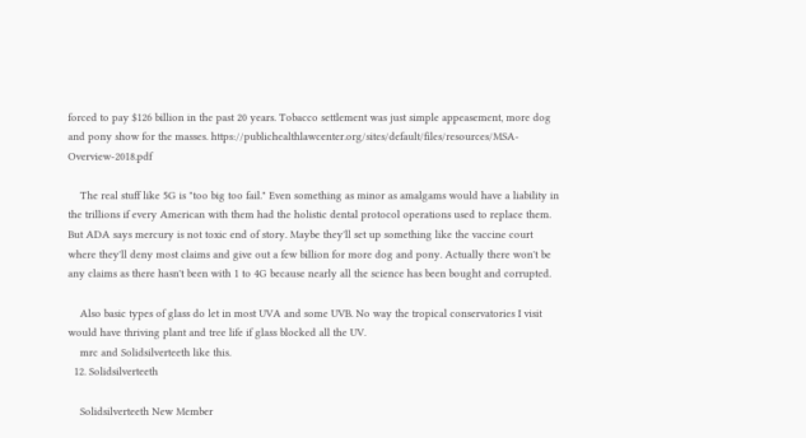forced to pay $126 billion in the past 20 years. Tobacco settlement was just simple appeasement, more dog and pony show for the masses. https://publichealthlawcenter.org/sites/default/files/resources/MSA-Overview-2018.pdf

    The real stuff like 5G is "too big too fail." Even something as minor as amalgams would have a liability in the trillions if every American with them had the holistic dental protocol operations used to replace them. But ADA says mercury is not toxic end of story. Maybe they'll set up something like the vaccine court where they'll deny most claims and give out a few billion for more dog and pony. Actually there won't be any claims as there hasn't been with 1 to 4G because nearly all the science has been bought and corrupted.

    Also basic types of glass do let in most UVA and some UVB. No way the tropical conservatories I visit would have thriving plant and tree life if glass blocked all the UV.
    mrc and Solidsilverteeth like this.
  12. Solidsilverteeth

    Solidsilverteeth New Member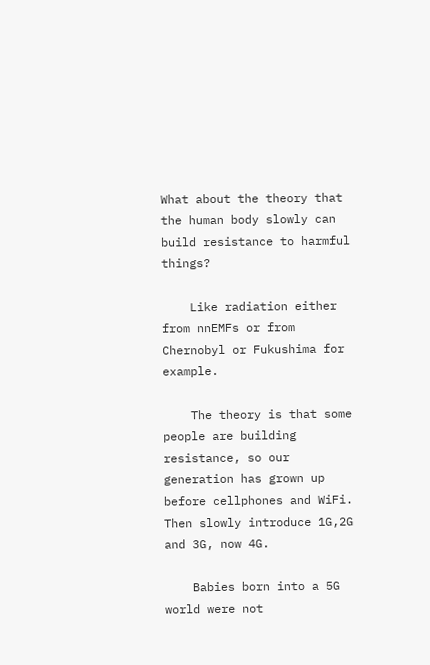What about the theory that the human body slowly can build resistance to harmful things?

    Like radiation either from nnEMFs or from Chernobyl or Fukushima for example.

    The theory is that some people are building resistance, so our generation has grown up before cellphones and WiFi. Then slowly introduce 1G,2G and 3G, now 4G.

    Babies born into a 5G world were not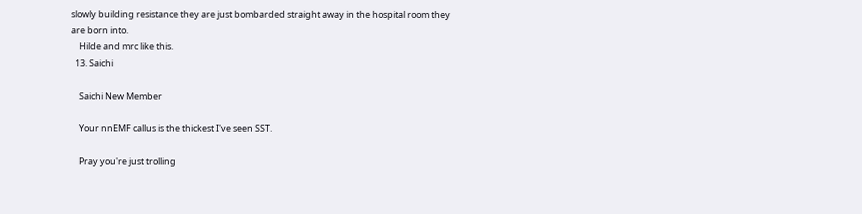slowly building resistance they are just bombarded straight away in the hospital room they are born into.
    Hilde and mrc like this.
  13. Saichi

    Saichi New Member

    Your nnEMF callus is the thickest I've seen SST.

    Pray you're just trolling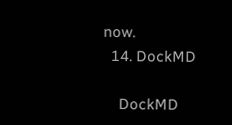now.
  14. DockMD

    DockMD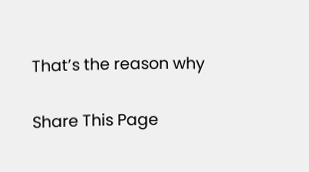That’s the reason why

Share This Page